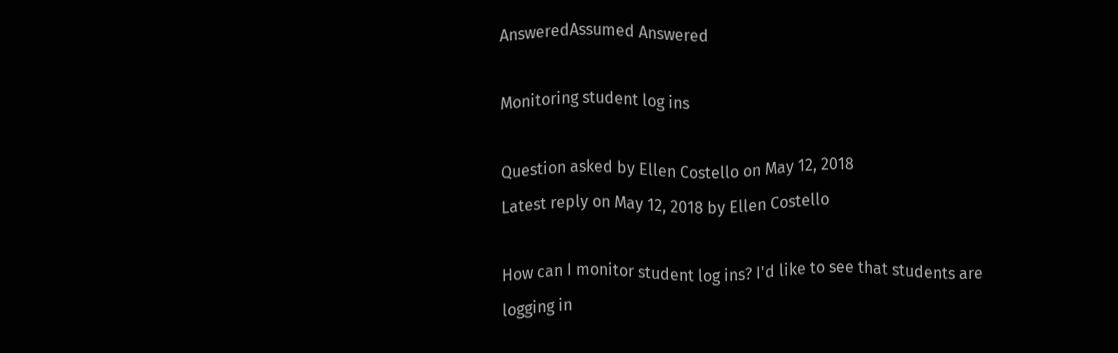AnsweredAssumed Answered

Monitoring student log ins

Question asked by Ellen Costello on May 12, 2018
Latest reply on May 12, 2018 by Ellen Costello

How can I monitor student log ins? I'd like to see that students are logging in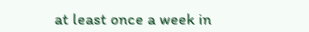at least once a week in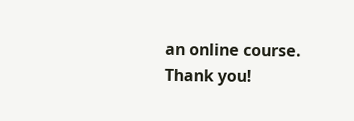an online course. Thank you!